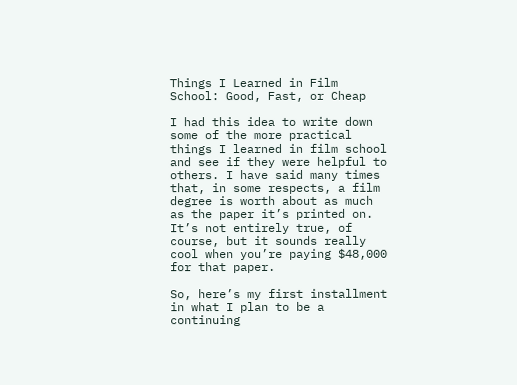Things I Learned in Film School: Good, Fast, or Cheap

I had this idea to write down some of the more practical things I learned in film school and see if they were helpful to others. I have said many times that, in some respects, a film degree is worth about as much as the paper it’s printed on. It’s not entirely true, of course, but it sounds really cool when you’re paying $48,000 for that paper.

So, here’s my first installment in what I plan to be a continuing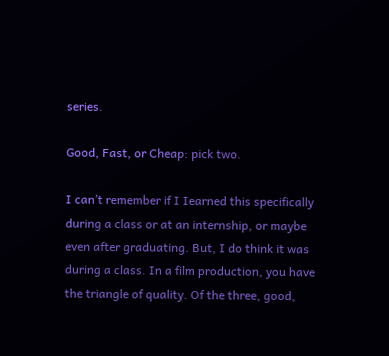series.

Good, Fast, or Cheap: pick two.

I can’t remember if I Iearned this specifically during a class or at an internship, or maybe even after graduating. But, I do think it was during a class. In a film production, you have the triangle of quality. Of the three, good,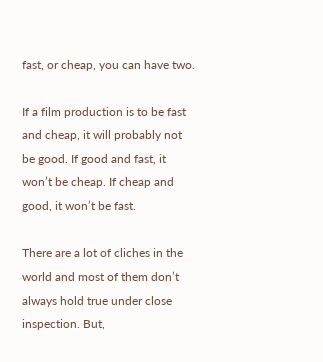fast, or cheap, you can have two.

If a film production is to be fast and cheap, it will probably not be good. If good and fast, it won’t be cheap. If cheap and good, it won’t be fast.

There are a lot of cliches in the world and most of them don’t always hold true under close inspection. But,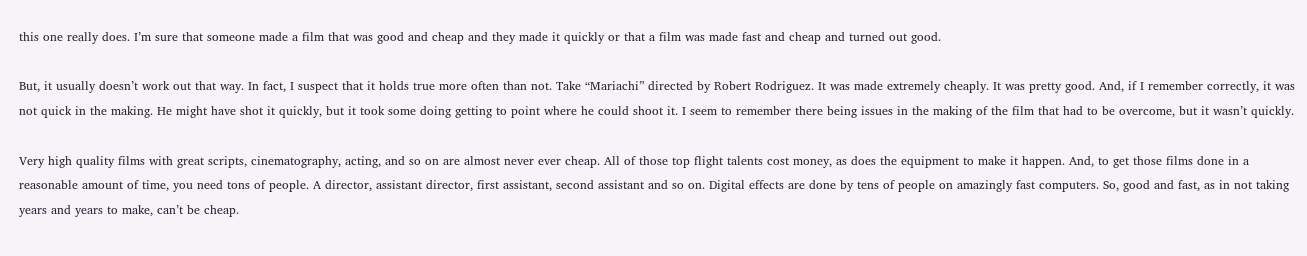this one really does. I’m sure that someone made a film that was good and cheap and they made it quickly or that a film was made fast and cheap and turned out good.

But, it usually doesn’t work out that way. In fact, I suspect that it holds true more often than not. Take “Mariachi” directed by Robert Rodriguez. It was made extremely cheaply. It was pretty good. And, if I remember correctly, it was not quick in the making. He might have shot it quickly, but it took some doing getting to point where he could shoot it. I seem to remember there being issues in the making of the film that had to be overcome, but it wasn’t quickly.

Very high quality films with great scripts, cinematography, acting, and so on are almost never ever cheap. All of those top flight talents cost money, as does the equipment to make it happen. And, to get those films done in a reasonable amount of time, you need tons of people. A director, assistant director, first assistant, second assistant and so on. Digital effects are done by tens of people on amazingly fast computers. So, good and fast, as in not taking years and years to make, can’t be cheap.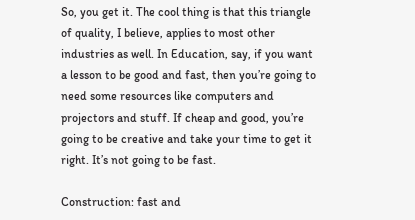So, you get it. The cool thing is that this triangle of quality, I believe, applies to most other industries as well. In Education, say, if you want a lesson to be good and fast, then you’re going to need some resources like computers and projectors and stuff. If cheap and good, you’re going to be creative and take your time to get it right. It’s not going to be fast.

Construction: fast and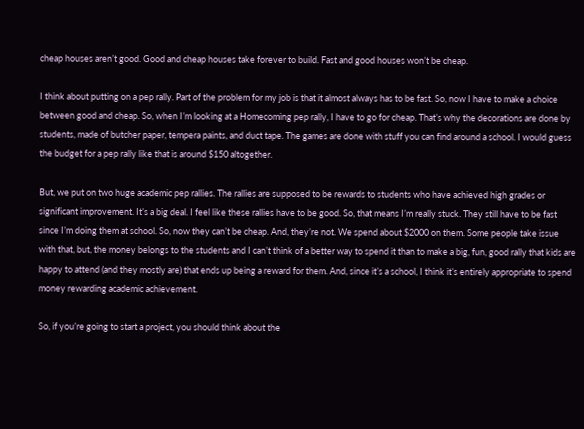cheap houses aren’t good. Good and cheap houses take forever to build. Fast and good houses won’t be cheap.

I think about putting on a pep rally. Part of the problem for my job is that it almost always has to be fast. So, now I have to make a choice between good and cheap. So, when I’m looking at a Homecoming pep rally, I have to go for cheap. That’s why the decorations are done by students, made of butcher paper, tempera paints, and duct tape. The games are done with stuff you can find around a school. I would guess the budget for a pep rally like that is around $150 altogether.

But, we put on two huge academic pep rallies. The rallies are supposed to be rewards to students who have achieved high grades or significant improvement. It’s a big deal. I feel like these rallies have to be good. So, that means I’m really stuck. They still have to be fast since I’m doing them at school. So, now they can’t be cheap. And, they’re not. We spend about $2000 on them. Some people take issue with that, but, the money belongs to the students and I can’t think of a better way to spend it than to make a big, fun, good rally that kids are happy to attend (and they mostly are) that ends up being a reward for them. And, since it’s a school, I think it’s entirely appropriate to spend money rewarding academic achievement.

So, if you’re going to start a project, you should think about the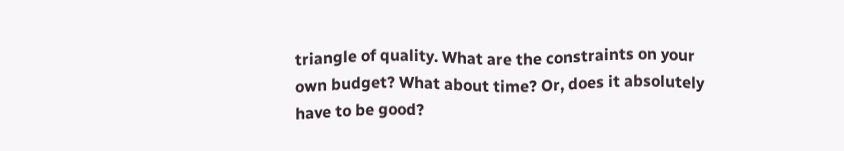triangle of quality. What are the constraints on your own budget? What about time? Or, does it absolutely have to be good?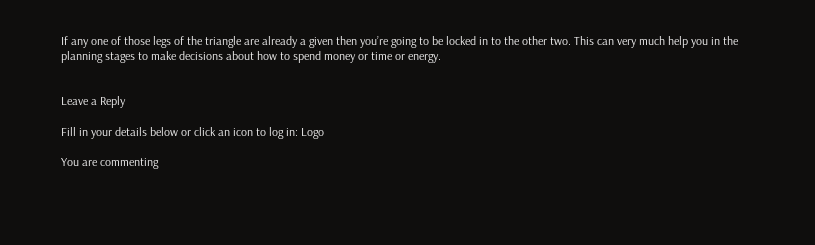If any one of those legs of the triangle are already a given then you’re going to be locked in to the other two. This can very much help you in the planning stages to make decisions about how to spend money or time or energy.


Leave a Reply

Fill in your details below or click an icon to log in: Logo

You are commenting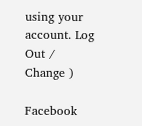using your account. Log Out /  Change )

Facebook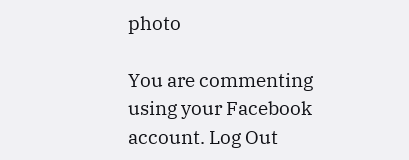photo

You are commenting using your Facebook account. Log Out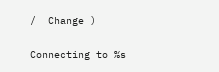/  Change )

Connecting to %s